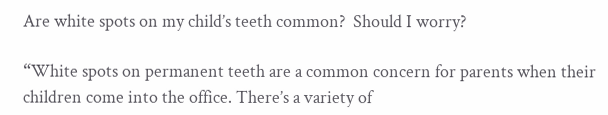Are white spots on my child’s teeth common?  Should I worry?

“White spots on permanent teeth are a common concern for parents when their children come into the office. There’s a variety of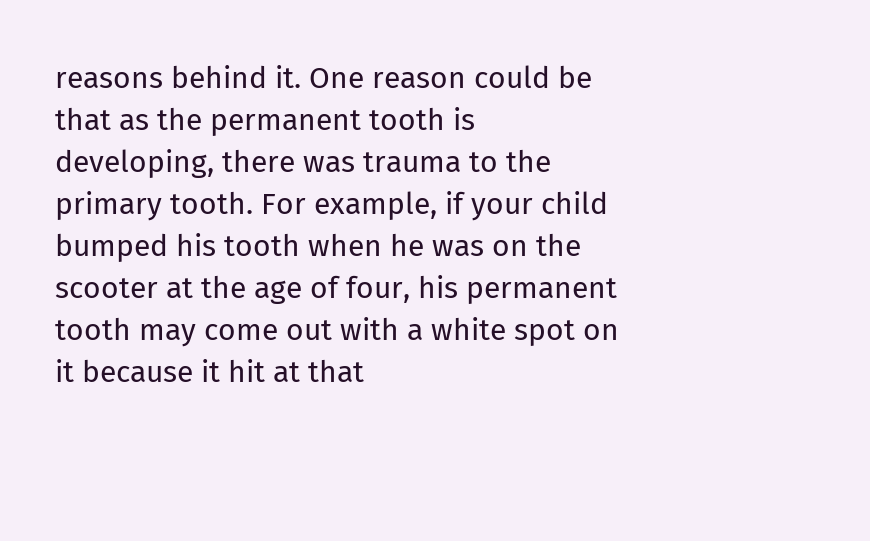reasons behind it. One reason could be that as the permanent tooth is developing, there was trauma to the primary tooth. For example, if your child bumped his tooth when he was on the scooter at the age of four, his permanent tooth may come out with a white spot on it because it hit at that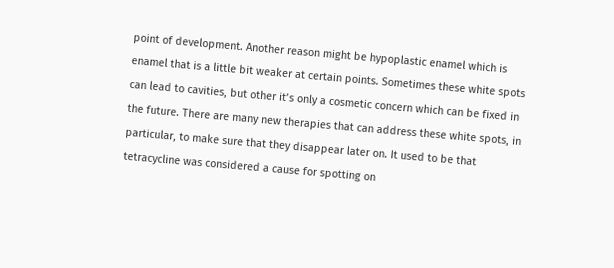point of development. Another reason might be hypoplastic enamel which is enamel that is a little bit weaker at certain points. Sometimes these white spots can lead to cavities, but other it’s only a cosmetic concern which can be fixed in the future. There are many new therapies that can address these white spots, in particular, to make sure that they disappear later on. It used to be that tetracycline was considered a cause for spotting on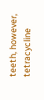teeth, however, tetracycline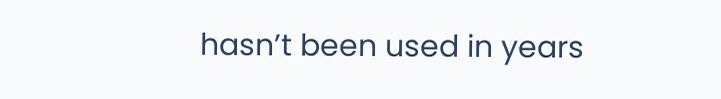hasn’t been used in years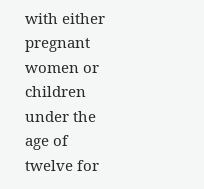with either pregnant women or children under the age of twelve for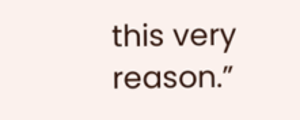this very reason.”